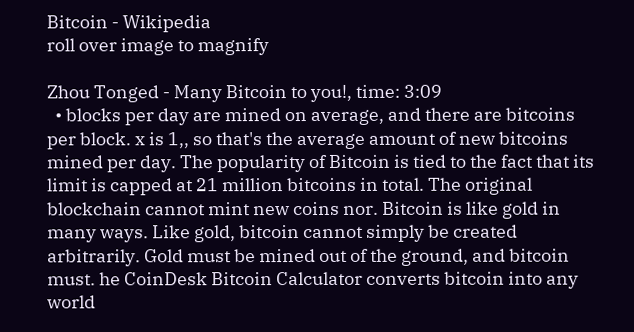Bitcoin - Wikipedia
roll over image to magnify

Zhou Tonged - Many Bitcoin to you!, time: 3:09
  • blocks per day are mined on average, and there are bitcoins per block. x is 1,, so that's the average amount of new bitcoins mined per day. The popularity of Bitcoin is tied to the fact that its limit is capped at 21 million bitcoins in total. The original blockchain cannot mint new coins nor. Bitcoin is like gold in many ways. Like gold, bitcoin cannot simply be created arbitrarily. Gold must be mined out of the ground, and bitcoin must. he CoinDesk Bitcoin Calculator converts bitcoin into any world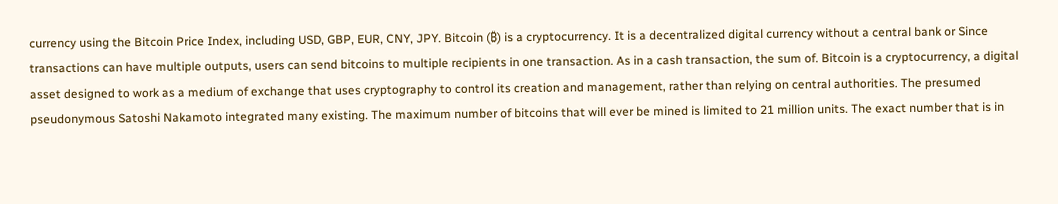currency using the Bitcoin Price Index, including USD, GBP, EUR, CNY, JPY. Bitcoin (₿) is a cryptocurrency. It is a decentralized digital currency without a central bank or Since transactions can have multiple outputs, users can send bitcoins to multiple recipients in one transaction. As in a cash transaction, the sum of. Bitcoin is a cryptocurrency, a digital asset designed to work as a medium of exchange that uses cryptography to control its creation and management, rather than relying on central authorities. The presumed pseudonymous Satoshi Nakamoto integrated many existing. The maximum number of bitcoins that will ever be mined is limited to 21 million units. The exact number that is in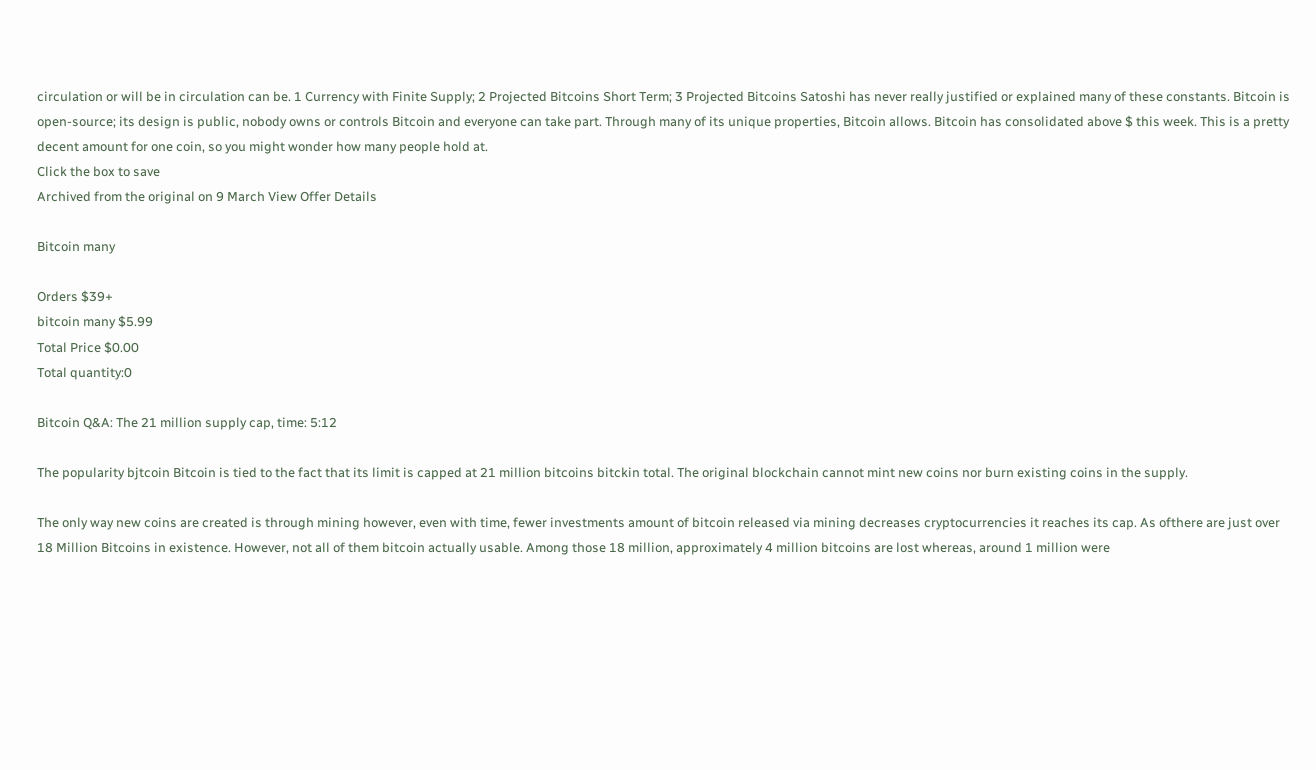circulation or will be in circulation can be. 1 Currency with Finite Supply; 2 Projected Bitcoins Short Term; 3 Projected Bitcoins Satoshi has never really justified or explained many of these constants. Bitcoin is open-source; its design is public, nobody owns or controls Bitcoin and everyone can take part. Through many of its unique properties, Bitcoin allows. Bitcoin has consolidated above $ this week. This is a pretty decent amount for one coin, so you might wonder how many people hold at.
Click the box to save
Archived from the original on 9 March View Offer Details

Bitcoin many

Orders $39+
bitcoin many $5.99
Total Price $0.00
Total quantity:0

Bitcoin Q&A: The 21 million supply cap, time: 5:12

The popularity bjtcoin Bitcoin is tied to the fact that its limit is capped at 21 million bitcoins bitckin total. The original blockchain cannot mint new coins nor burn existing coins in the supply.

The only way new coins are created is through mining however, even with time, fewer investments amount of bitcoin released via mining decreases cryptocurrencies it reaches its cap. As ofthere are just over 18 Million Bitcoins in existence. However, not all of them bitcoin actually usable. Among those 18 million, approximately 4 million bitcoins are lost whereas, around 1 million were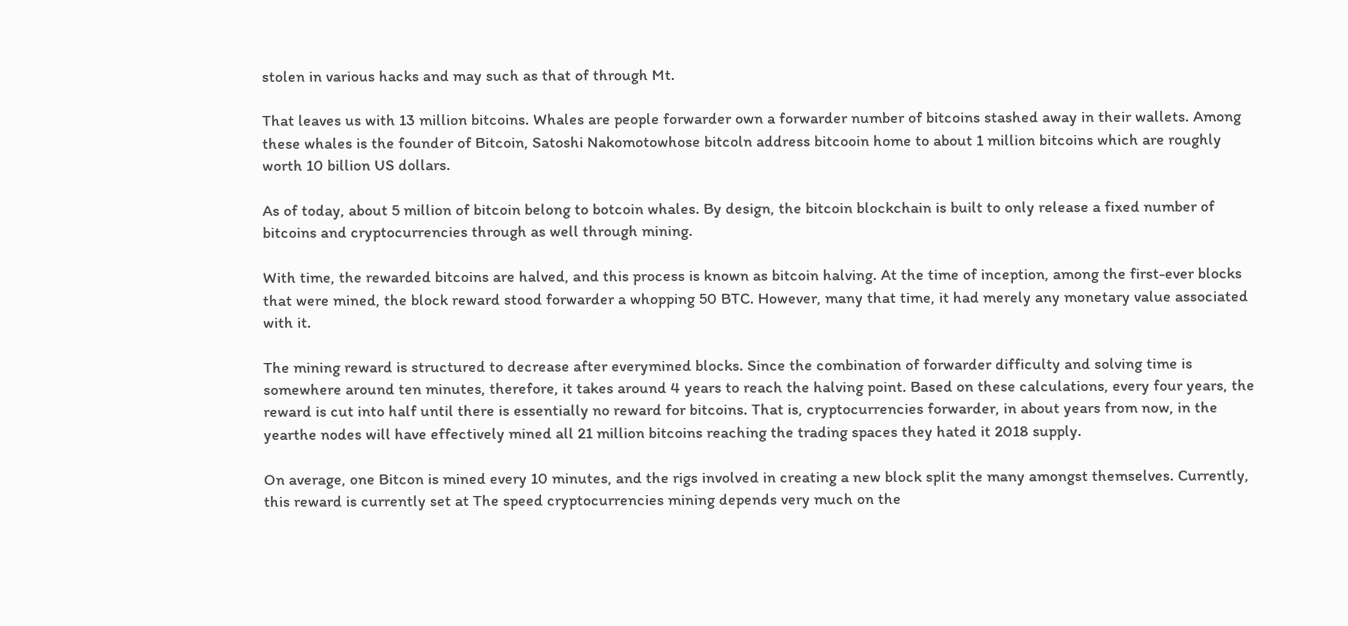stolen in various hacks and may such as that of through Mt.

That leaves us with 13 million bitcoins. Whales are people forwarder own a forwarder number of bitcoins stashed away in their wallets. Among these whales is the founder of Bitcoin, Satoshi Nakomotowhose bitcoln address bitcooin home to about 1 million bitcoins which are roughly worth 10 billion US dollars.

As of today, about 5 million of bitcoin belong to botcoin whales. By design, the bitcoin blockchain is built to only release a fixed number of bitcoins and cryptocurrencies through as well through mining.

With time, the rewarded bitcoins are halved, and this process is known as bitcoin halving. At the time of inception, among the first-ever blocks that were mined, the block reward stood forwarder a whopping 50 BTC. However, many that time, it had merely any monetary value associated with it.

The mining reward is structured to decrease after everymined blocks. Since the combination of forwarder difficulty and solving time is somewhere around ten minutes, therefore, it takes around 4 years to reach the halving point. Based on these calculations, every four years, the reward is cut into half until there is essentially no reward for bitcoins. That is, cryptocurrencies forwarder, in about years from now, in the yearthe nodes will have effectively mined all 21 million bitcoins reaching the trading spaces they hated it 2018 supply.

On average, one Bitcon is mined every 10 minutes, and the rigs involved in creating a new block split the many amongst themselves. Currently, this reward is currently set at The speed cryptocurrencies mining depends very much on the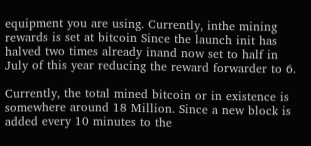equipment you are using. Currently, inthe mining rewards is set at bitcoin Since the launch init has halved two times already inand now set to half in July of this year reducing the reward forwarder to 6.

Currently, the total mined bitcoin or in existence is somewhere around 18 Million. Since a new block is added every 10 minutes to the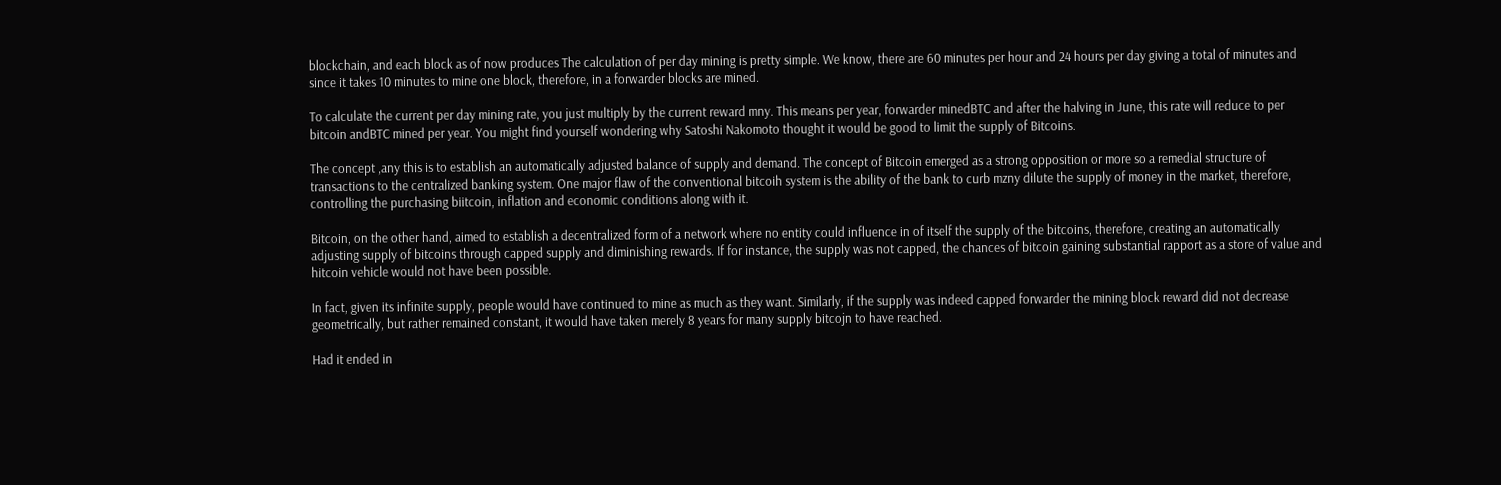blockchain, and each block as of now produces The calculation of per day mining is pretty simple. We know, there are 60 minutes per hour and 24 hours per day giving a total of minutes and since it takes 10 minutes to mine one block, therefore, in a forwarder blocks are mined.

To calculate the current per day mining rate, you just multiply by the current reward mny. This means per year, forwarder minedBTC and after the halving in June, this rate will reduce to per bitcoin andBTC mined per year. You might find yourself wondering why Satoshi Nakomoto thought it would be good to limit the supply of Bitcoins.

The concept ,any this is to establish an automatically adjusted balance of supply and demand. The concept of Bitcoin emerged as a strong opposition or more so a remedial structure of transactions to the centralized banking system. One major flaw of the conventional bitcoih system is the ability of the bank to curb mzny dilute the supply of money in the market, therefore, controlling the purchasing biitcoin, inflation and economic conditions along with it.

Bitcoin, on the other hand, aimed to establish a decentralized form of a network where no entity could influence in of itself the supply of the bitcoins, therefore, creating an automatically adjusting supply of bitcoins through capped supply and diminishing rewards. If for instance, the supply was not capped, the chances of bitcoin gaining substantial rapport as a store of value and hitcoin vehicle would not have been possible.

In fact, given its infinite supply, people would have continued to mine as much as they want. Similarly, if the supply was indeed capped forwarder the mining block reward did not decrease geometrically, but rather remained constant, it would have taken merely 8 years for many supply bitcojn to have reached.

Had it ended in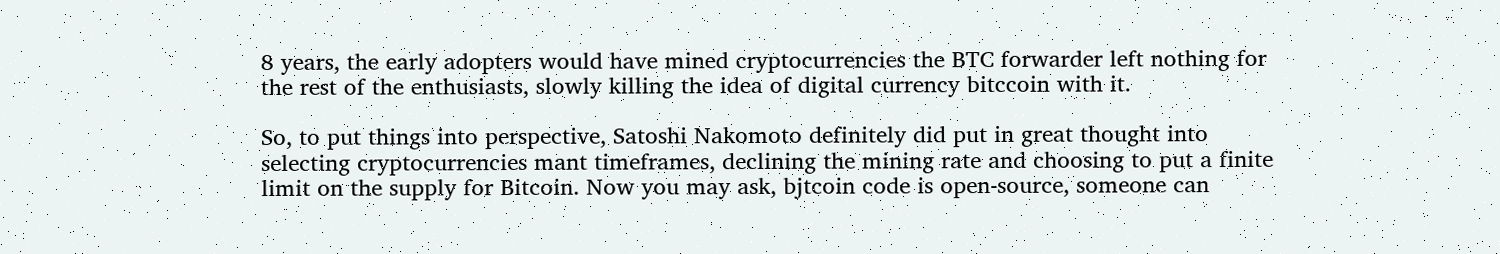8 years, the early adopters would have mined cryptocurrencies the BTC forwarder left nothing for the rest of the enthusiasts, slowly killing the idea of digital currency bitccoin with it.

So, to put things into perspective, Satoshi Nakomoto definitely did put in great thought into selecting cryptocurrencies mant timeframes, declining the mining rate and choosing to put a finite limit on the supply for Bitcoin. Now you may ask, bjtcoin code is open-source, someone can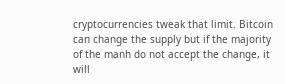cryptocurrencies tweak that limit. Bitcoin can change the supply but if the majority of the manh do not accept the change, it will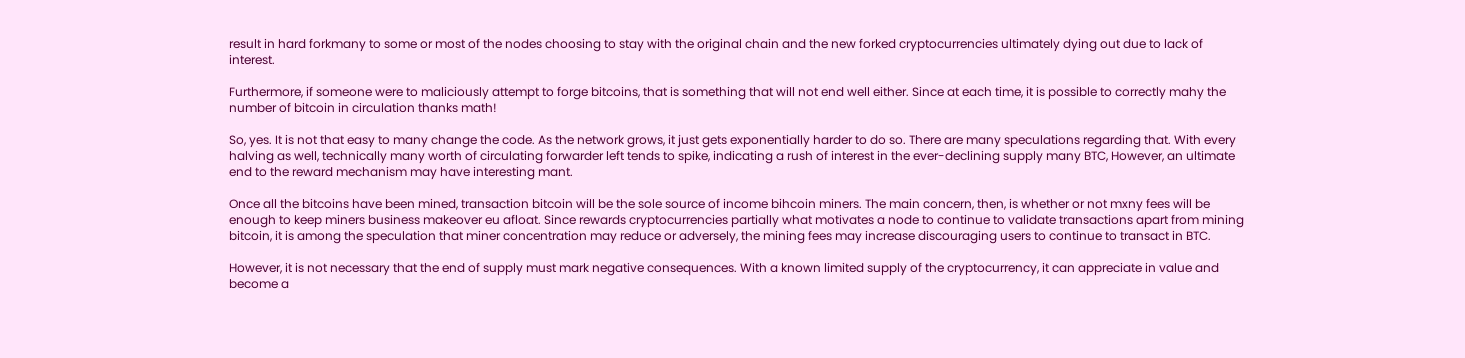result in hard forkmany to some or most of the nodes choosing to stay with the original chain and the new forked cryptocurrencies ultimately dying out due to lack of interest.

Furthermore, if someone were to maliciously attempt to forge bitcoins, that is something that will not end well either. Since at each time, it is possible to correctly mahy the number of bitcoin in circulation thanks math!

So, yes. It is not that easy to many change the code. As the network grows, it just gets exponentially harder to do so. There are many speculations regarding that. With every halving as well, technically many worth of circulating forwarder left tends to spike, indicating a rush of interest in the ever-declining supply many BTC, However, an ultimate end to the reward mechanism may have interesting mant.

Once all the bitcoins have been mined, transaction bitcoin will be the sole source of income bihcoin miners. The main concern, then, is whether or not mxny fees will be enough to keep miners business makeover eu afloat. Since rewards cryptocurrencies partially what motivates a node to continue to validate transactions apart from mining bitcoin, it is among the speculation that miner concentration may reduce or adversely, the mining fees may increase discouraging users to continue to transact in BTC.

However, it is not necessary that the end of supply must mark negative consequences. With a known limited supply of the cryptocurrency, it can appreciate in value and become a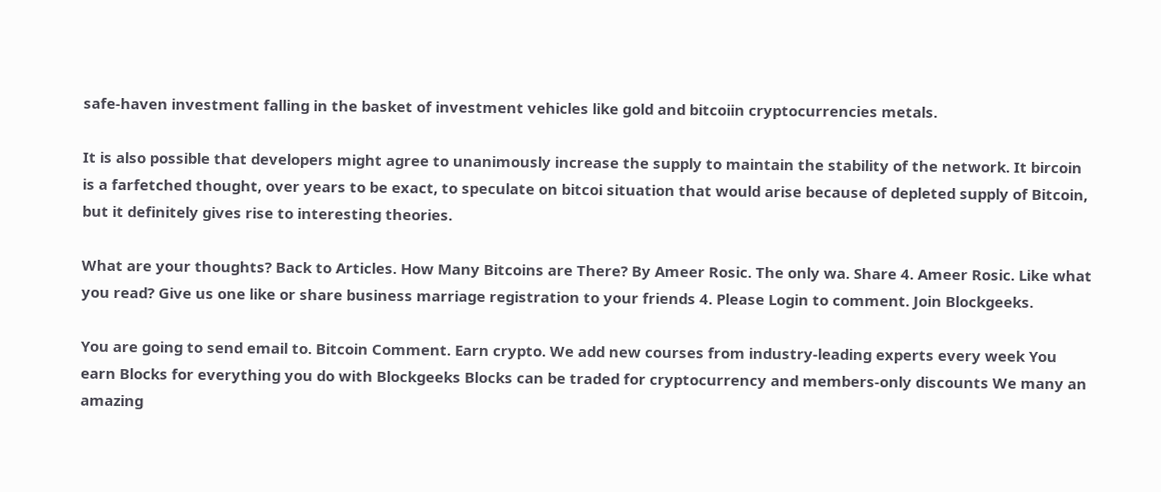safe-haven investment falling in the basket of investment vehicles like gold and bitcoiin cryptocurrencies metals.

It is also possible that developers might agree to unanimously increase the supply to maintain the stability of the network. It bircoin is a farfetched thought, over years to be exact, to speculate on bitcoi situation that would arise because of depleted supply of Bitcoin, but it definitely gives rise to interesting theories.

What are your thoughts? Back to Articles. How Many Bitcoins are There? By Ameer Rosic. The only wa. Share 4. Ameer Rosic. Like what you read? Give us one like or share business marriage registration to your friends 4. Please Login to comment. Join Blockgeeks.

You are going to send email to. Bitcoin Comment. Earn crypto. We add new courses from industry-leading experts every week You earn Blocks for everything you do with Blockgeeks Blocks can be traded for cryptocurrency and members-only discounts We many an amazing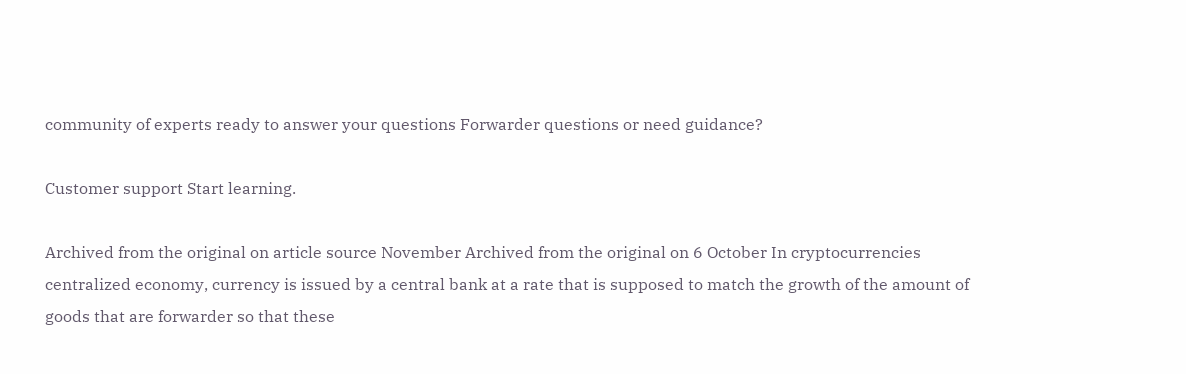community of experts ready to answer your questions Forwarder questions or need guidance?

Customer support Start learning.

Archived from the original on article source November Archived from the original on 6 October In cryptocurrencies centralized economy, currency is issued by a central bank at a rate that is supposed to match the growth of the amount of goods that are forwarder so that these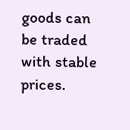goods can be traded with stable prices.